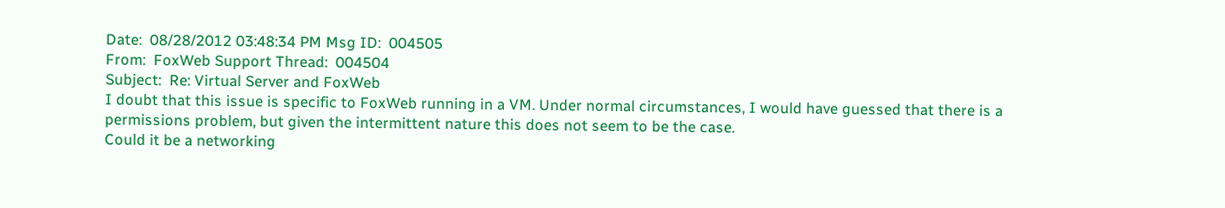Date:  08/28/2012 03:48:34 PM Msg ID:  004505
From:  FoxWeb Support Thread:  004504
Subject:  Re: Virtual Server and FoxWeb
I doubt that this issue is specific to FoxWeb running in a VM. Under normal circumstances, I would have guessed that there is a permissions problem, but given the intermittent nature this does not seem to be the case.
Could it be a networking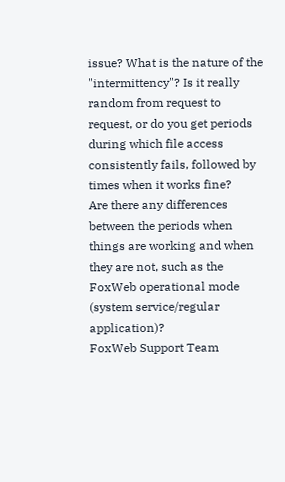issue? What is the nature of the "intermittency"? Is it really random from request to request, or do you get periods during which file access consistently fails, followed by times when it works fine?
Are there any differences between the periods when things are working and when they are not, such as the FoxWeb operational mode (system service/regular application)?
FoxWeb Support Team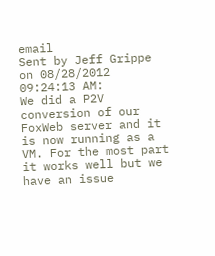email
Sent by Jeff Grippe on 08/28/2012 09:24:13 AM:
We did a P2V conversion of our FoxWeb server and it is now running as a VM. For the most part it works well but we have an issue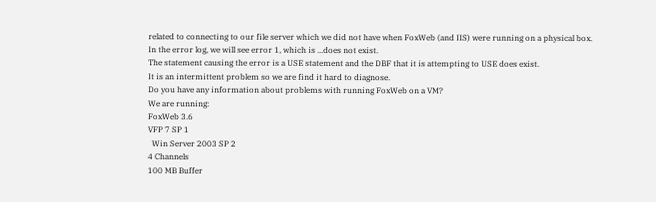related to connecting to our file server which we did not have when FoxWeb (and IIS) were running on a physical box.
In the error log, we will see error 1, which is ...does not exist.
The statement causing the error is a USE statement and the DBF that it is attempting to USE does exist.
It is an intermittent problem so we are find it hard to diagnose.
Do you have any information about problems with running FoxWeb on a VM?
We are running:
FoxWeb 3.6
VFP 7 SP 1
  Win Server 2003 SP 2
4 Channels
100 MB Buffer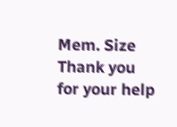Mem. Size
Thank you for your help